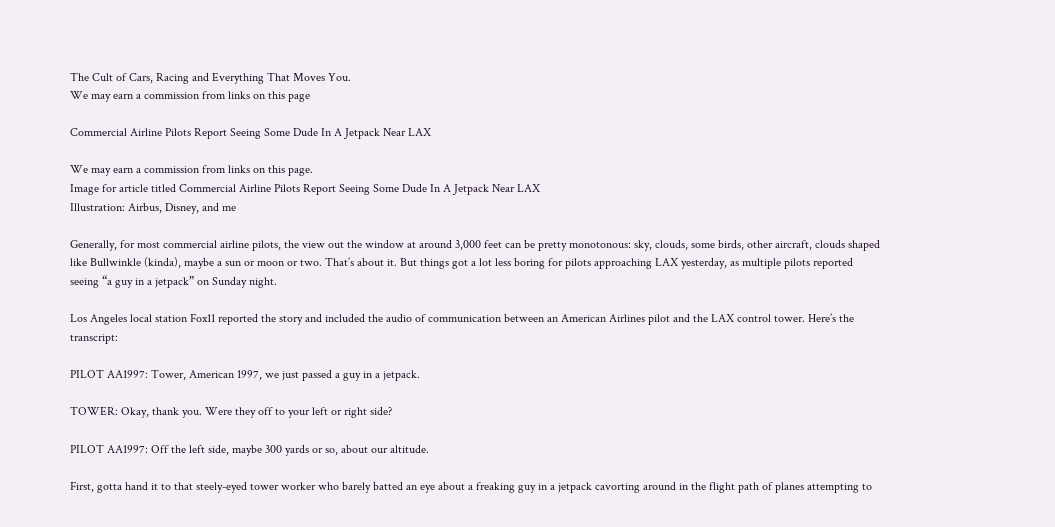The Cult of Cars, Racing and Everything That Moves You.
We may earn a commission from links on this page

Commercial Airline Pilots Report Seeing Some Dude In A Jetpack Near LAX

We may earn a commission from links on this page.
Image for article titled Commercial Airline Pilots Report Seeing Some Dude In A Jetpack Near LAX
Illustration: Airbus, Disney, and me

Generally, for most commercial airline pilots, the view out the window at around 3,000 feet can be pretty monotonous: sky, clouds, some birds, other aircraft, clouds shaped like Bullwinkle (kinda), maybe a sun or moon or two. That’s about it. But things got a lot less boring for pilots approaching LAX yesterday, as multiple pilots reported seeing “a guy in a jetpack” on Sunday night.

Los Angeles local station Fox11 reported the story and included the audio of communication between an American Airlines pilot and the LAX control tower. Here’s the transcript:

PILOT AA1997: Tower, American 1997, we just passed a guy in a jetpack.

TOWER: Okay, thank you. Were they off to your left or right side?

PILOT AA1997: Off the left side, maybe 300 yards or so, about our altitude.

First, gotta hand it to that steely-eyed tower worker who barely batted an eye about a freaking guy in a jetpack cavorting around in the flight path of planes attempting to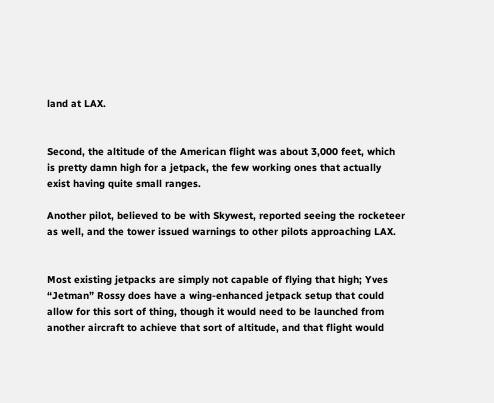land at LAX.


Second, the altitude of the American flight was about 3,000 feet, which is pretty damn high for a jetpack, the few working ones that actually exist having quite small ranges.

Another pilot, believed to be with Skywest, reported seeing the rocketeer as well, and the tower issued warnings to other pilots approaching LAX.


Most existing jetpacks are simply not capable of flying that high; Yves “Jetman” Rossy does have a wing-enhanced jetpack setup that could allow for this sort of thing, though it would need to be launched from another aircraft to achieve that sort of altitude, and that flight would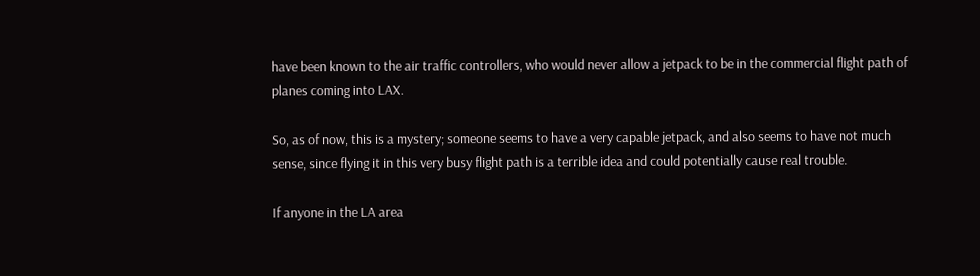have been known to the air traffic controllers, who would never allow a jetpack to be in the commercial flight path of planes coming into LAX.

So, as of now, this is a mystery; someone seems to have a very capable jetpack, and also seems to have not much sense, since flying it in this very busy flight path is a terrible idea and could potentially cause real trouble.

If anyone in the LA area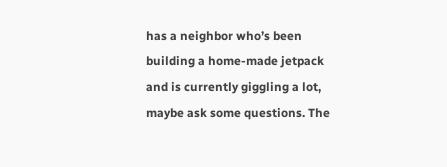has a neighbor who’s been building a home-made jetpack and is currently giggling a lot, maybe ask some questions. The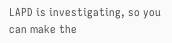LAPD is investigating, so you can make the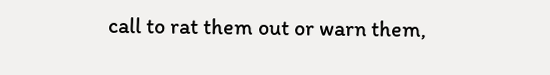call to rat them out or warn them,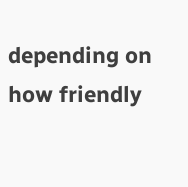depending on how friendly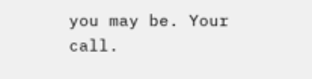you may be. Your call.